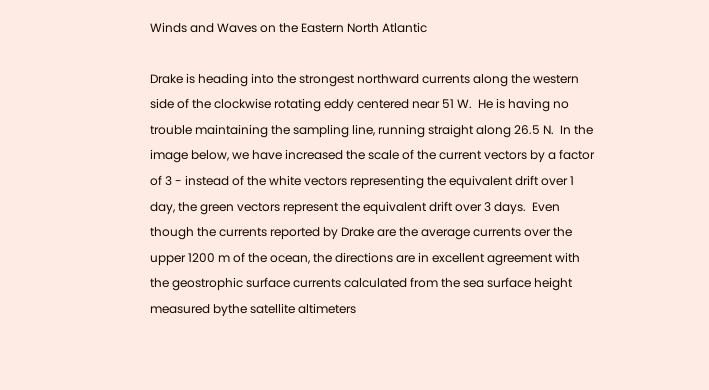Winds and Waves on the Eastern North Atlantic

Drake is heading into the strongest northward currents along the western side of the clockwise rotating eddy centered near 51 W.  He is having no trouble maintaining the sampling line, running straight along 26.5 N.  In the image below, we have increased the scale of the current vectors by a factor of 3 - instead of the white vectors representing the equivalent drift over 1 day, the green vectors represent the equivalent drift over 3 days.  Even though the currents reported by Drake are the average currents over the upper 1200 m of the ocean, the directions are in excellent agreement with the geostrophic surface currents calculated from the sea surface height measured bythe satellite altimeters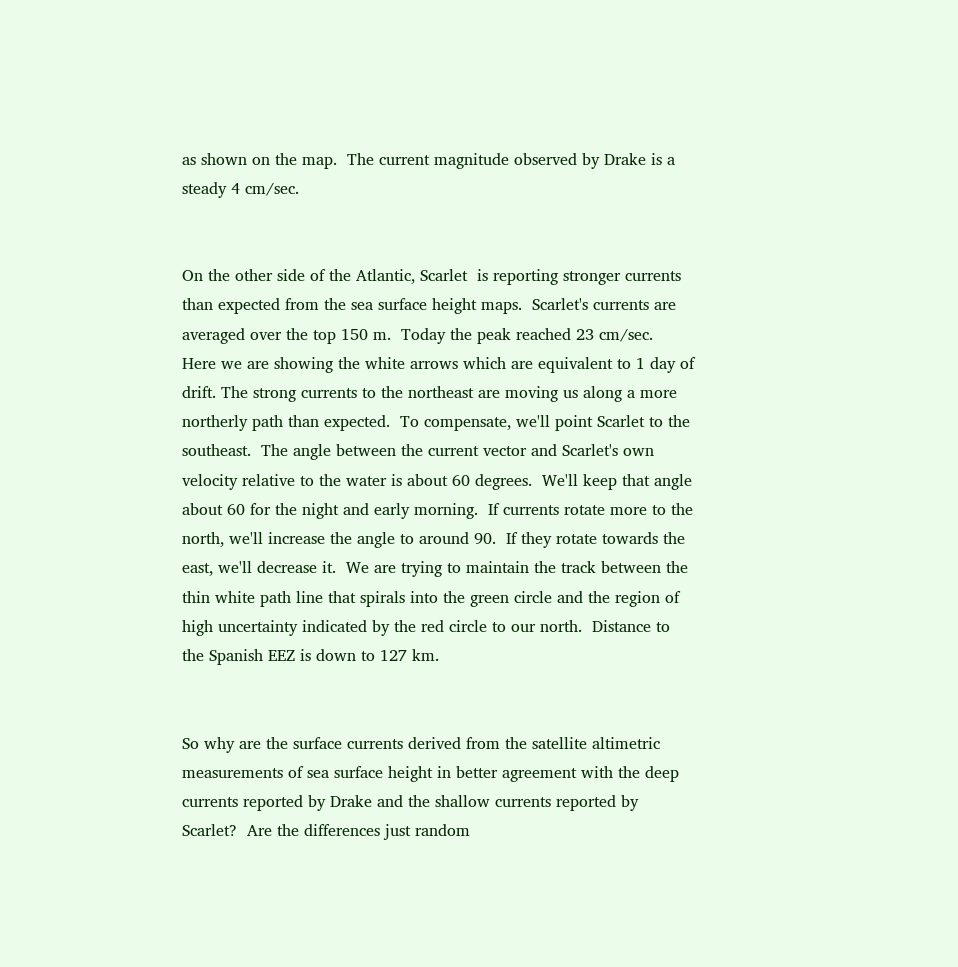as shown on the map.  The current magnitude observed by Drake is a steady 4 cm/sec.


On the other side of the Atlantic, Scarlet  is reporting stronger currents than expected from the sea surface height maps.  Scarlet's currents are averaged over the top 150 m.  Today the peak reached 23 cm/sec.  Here we are showing the white arrows which are equivalent to 1 day of drift. The strong currents to the northeast are moving us along a more northerly path than expected.  To compensate, we'll point Scarlet to the southeast.  The angle between the current vector and Scarlet's own velocity relative to the water is about 60 degrees.  We'll keep that angle about 60 for the night and early morning.  If currents rotate more to the north, we'll increase the angle to around 90.  If they rotate towards the east, we'll decrease it.  We are trying to maintain the track between the thin white path line that spirals into the green circle and the region of high uncertainty indicated by the red circle to our north.  Distance to the Spanish EEZ is down to 127 km.


So why are the surface currents derived from the satellite altimetric measurements of sea surface height in better agreement with the deep currents reported by Drake and the shallow currents reported by Scarlet?  Are the differences just random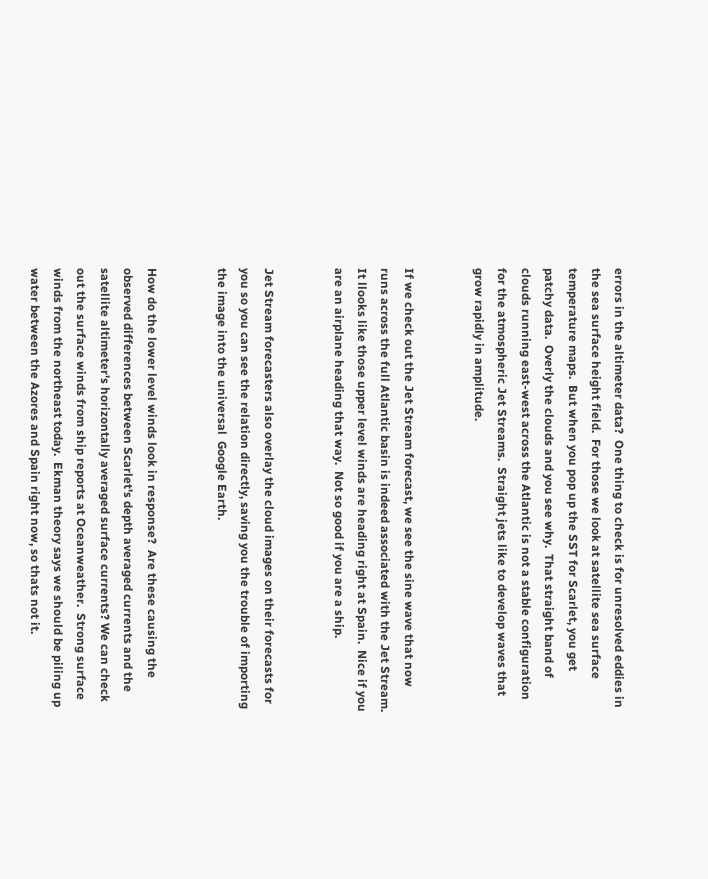errors in the altimeter data?  One thing to check is for unresolved eddies in the sea surface height field.  For those we look at satellite sea surface temperature maps.  But when you pop up the SST for Scarlet, you get patchy data.  Overly the clouds and you see why.  That straight band of clouds running east-west across the Atlantic is not a stable configuration for the atmospheric Jet Streams.  Straight jets like to develop waves that grow rapidly in amplitude.


If we check out the Jet Stream forecast, we see the sine wave that now runs across the full Atlantic basin is indeed associated with the Jet Stream. It llooks like those upper level winds are heading right at Spain.  Nice if you are an airplane heading that way.  Not so good if you are a ship.


Jet Stream forecasters also overlay the cloud images on their forecasts for you so you can see the relation directly, saving you the trouble of importing the image into the universal  Google Earth.


How do the lower level winds look in response?  Are these causing the observed differences between Scarlet's depth averaged currents and the satellite altimeter's horizontally averaged surface currents? We can check out the surface winds from ship reports at Oceanweather.  Strong surface winds from the northeast today.  Ekman theory says we should be piling up water between the Azores and Spain right now, so thats not it.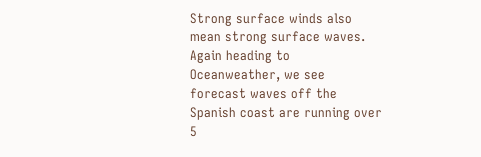Strong surface winds also mean strong surface waves.  Again heading to Oceanweather, we see forecast waves off the Spanish coast are running over 5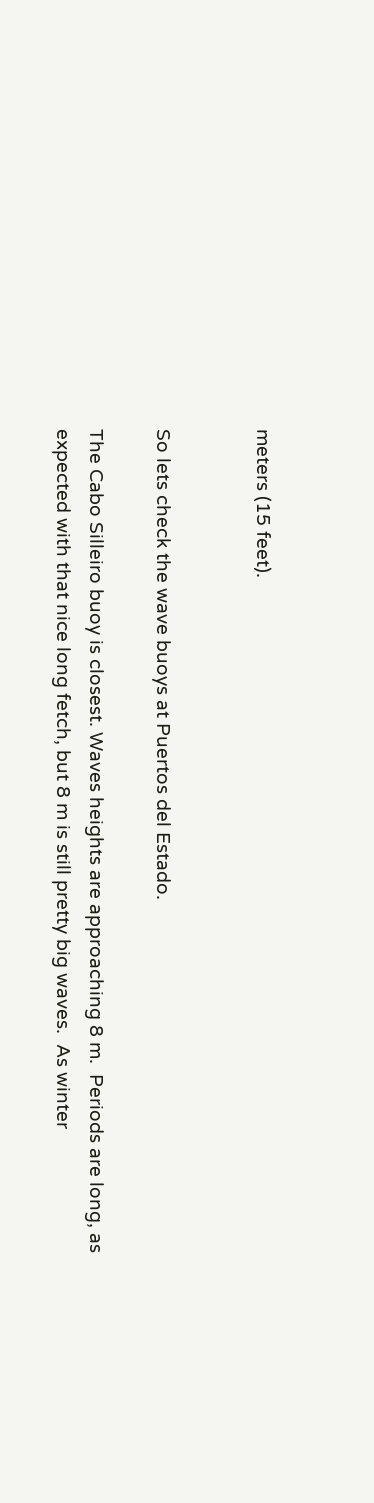meters (15 feet).


So lets check the wave buoys at Puertos del Estado.

The Cabo Silleiro buoy is closest. Waves heights are approaching 8 m.  Periods are long, as expected with that nice long fetch, but 8 m is still pretty big waves.  As winter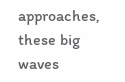approaches, these big waves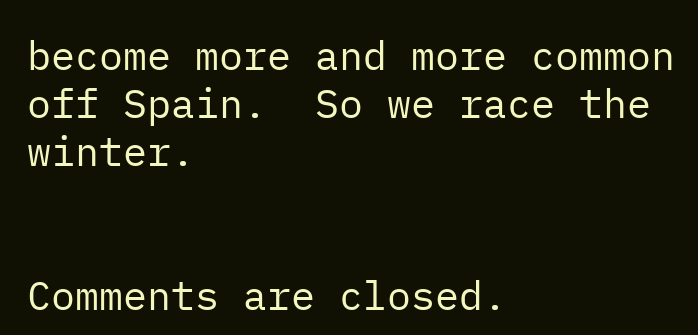become more and more common off Spain.  So we race the winter.


Comments are closed.